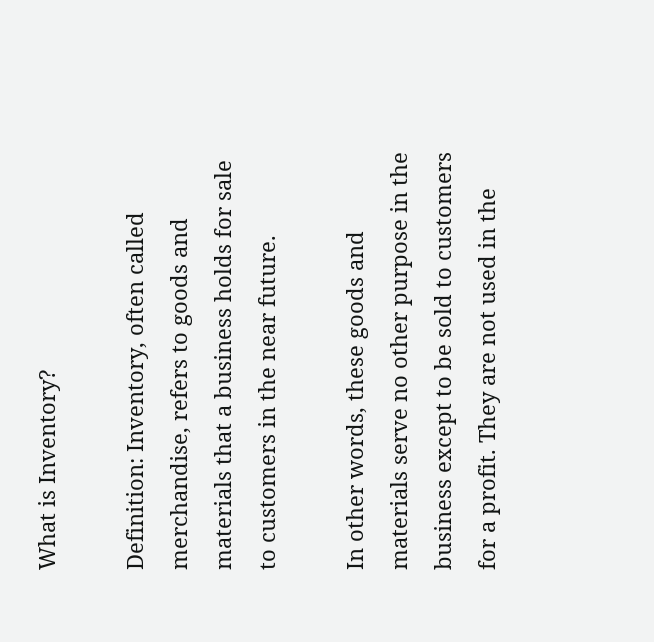What is Inventory?

Definition: Inventory, often called merchandise, refers to goods and materials that a business holds for sale to customers in the near future.

In other words, these goods and materials serve no other purpose in the business except to be sold to customers for a profit. They are not used in the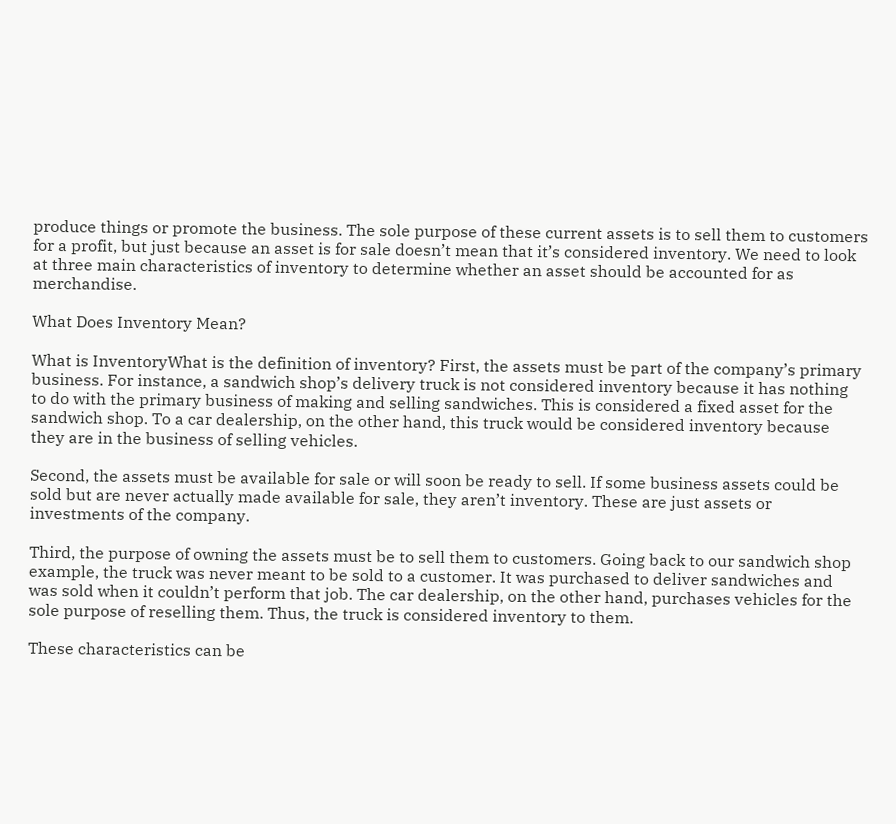produce things or promote the business. The sole purpose of these current assets is to sell them to customers for a profit, but just because an asset is for sale doesn’t mean that it’s considered inventory. We need to look at three main characteristics of inventory to determine whether an asset should be accounted for as merchandise.

What Does Inventory Mean?

What is InventoryWhat is the definition of inventory? First, the assets must be part of the company’s primary business. For instance, a sandwich shop’s delivery truck is not considered inventory because it has nothing to do with the primary business of making and selling sandwiches. This is considered a fixed asset for the sandwich shop. To a car dealership, on the other hand, this truck would be considered inventory because they are in the business of selling vehicles.

Second, the assets must be available for sale or will soon be ready to sell. If some business assets could be sold but are never actually made available for sale, they aren’t inventory. These are just assets or investments of the company.

Third, the purpose of owning the assets must be to sell them to customers. Going back to our sandwich shop example, the truck was never meant to be sold to a customer. It was purchased to deliver sandwiches and was sold when it couldn’t perform that job. The car dealership, on the other hand, purchases vehicles for the sole purpose of reselling them. Thus, the truck is considered inventory to them.

These characteristics can be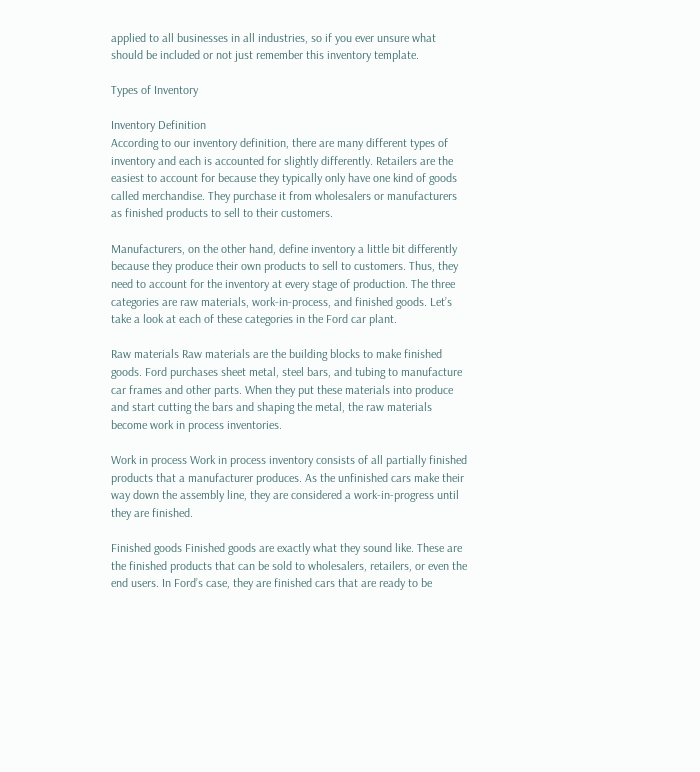applied to all businesses in all industries, so if you ever unsure what should be included or not just remember this inventory template.

Types of Inventory

Inventory Definition
According to our inventory definition, there are many different types of inventory and each is accounted for slightly differently. Retailers are the easiest to account for because they typically only have one kind of goods called merchandise. They purchase it from wholesalers or manufacturers as finished products to sell to their customers.

Manufacturers, on the other hand, define inventory a little bit differently because they produce their own products to sell to customers. Thus, they need to account for the inventory at every stage of production. The three categories are raw materials, work-in-process, and finished goods. Let’s take a look at each of these categories in the Ford car plant.

Raw materials Raw materials are the building blocks to make finished goods. Ford purchases sheet metal, steel bars, and tubing to manufacture car frames and other parts. When they put these materials into produce and start cutting the bars and shaping the metal, the raw materials become work in process inventories.

Work in process Work in process inventory consists of all partially finished products that a manufacturer produces. As the unfinished cars make their way down the assembly line, they are considered a work-in-progress until they are finished.

Finished goods Finished goods are exactly what they sound like. These are the finished products that can be sold to wholesalers, retailers, or even the end users. In Ford’s case, they are finished cars that are ready to be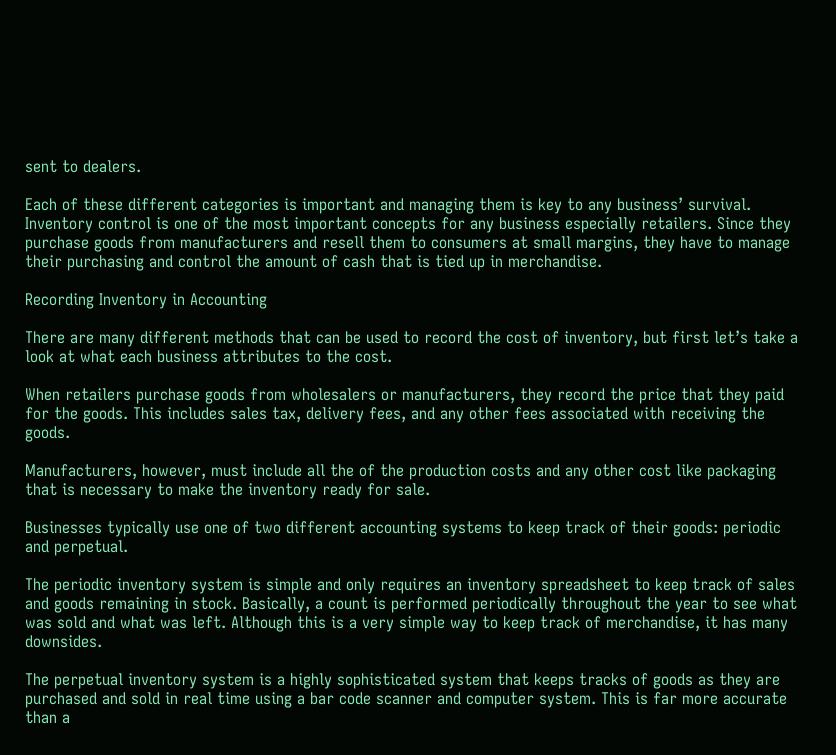sent to dealers.

Each of these different categories is important and managing them is key to any business’ survival. Inventory control is one of the most important concepts for any business especially retailers. Since they purchase goods from manufacturers and resell them to consumers at small margins, they have to manage their purchasing and control the amount of cash that is tied up in merchandise.

Recording Inventory in Accounting

There are many different methods that can be used to record the cost of inventory, but first let’s take a look at what each business attributes to the cost.

When retailers purchase goods from wholesalers or manufacturers, they record the price that they paid for the goods. This includes sales tax, delivery fees, and any other fees associated with receiving the goods.

Manufacturers, however, must include all the of the production costs and any other cost like packaging that is necessary to make the inventory ready for sale.

Businesses typically use one of two different accounting systems to keep track of their goods: periodic and perpetual.

The periodic inventory system is simple and only requires an inventory spreadsheet to keep track of sales and goods remaining in stock. Basically, a count is performed periodically throughout the year to see what was sold and what was left. Although this is a very simple way to keep track of merchandise, it has many downsides.

The perpetual inventory system is a highly sophisticated system that keeps tracks of goods as they are purchased and sold in real time using a bar code scanner and computer system. This is far more accurate than a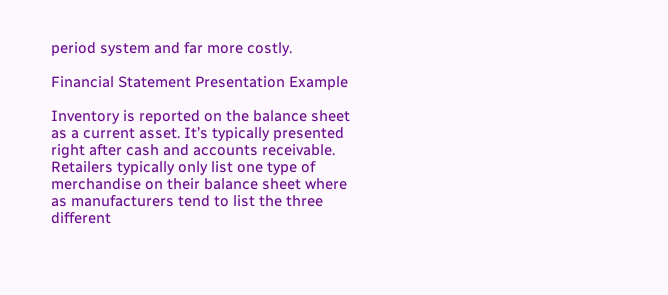period system and far more costly.

Financial Statement Presentation Example

Inventory is reported on the balance sheet as a current asset. It’s typically presented right after cash and accounts receivable. Retailers typically only list one type of merchandise on their balance sheet where as manufacturers tend to list the three different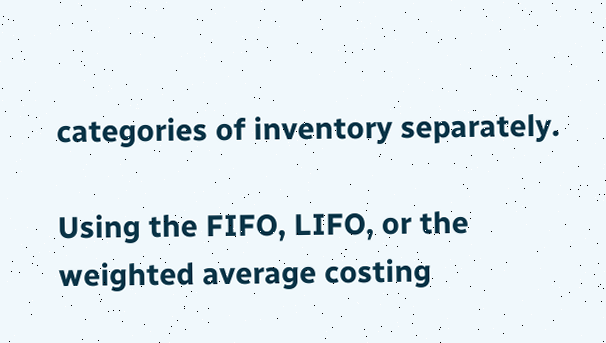categories of inventory separately.

Using the FIFO, LIFO, or the weighted average costing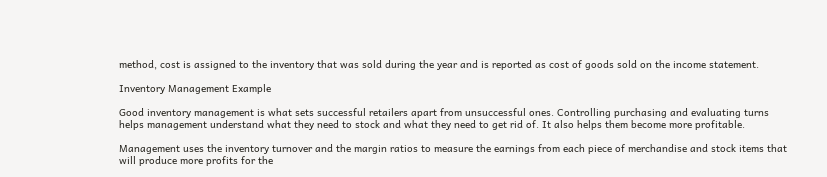method, cost is assigned to the inventory that was sold during the year and is reported as cost of goods sold on the income statement.

Inventory Management Example

Good inventory management is what sets successful retailers apart from unsuccessful ones. Controlling purchasing and evaluating turns helps management understand what they need to stock and what they need to get rid of. It also helps them become more profitable.

Management uses the inventory turnover and the margin ratios to measure the earnings from each piece of merchandise and stock items that will produce more profits for the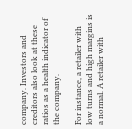company. Investors and creditors also look at these ratios as a health indicator of the company.

For instance, a retailer with low turns and high margins is a normal. A retailer with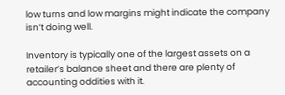low turns and low margins might indicate the company isn’t doing well.

Inventory is typically one of the largest assets on a retailer’s balance sheet and there are plenty of accounting oddities with it.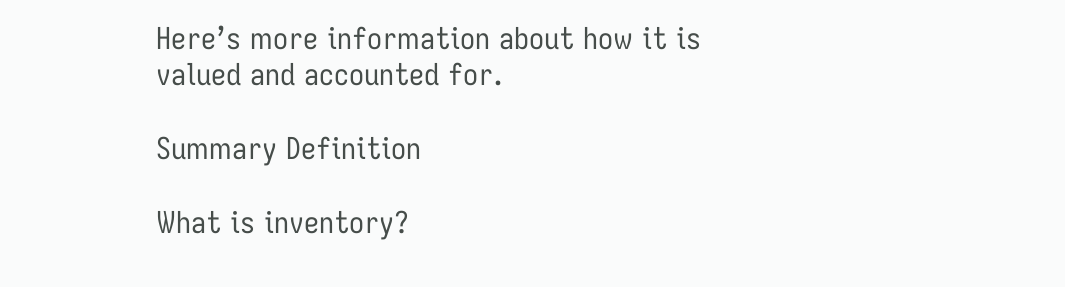Here’s more information about how it is valued and accounted for.

Summary Definition

What is inventory?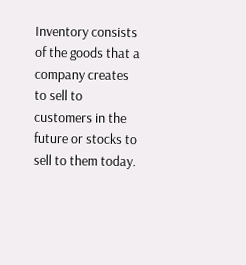Inventory consists of the goods that a company creates to sell to customers in the future or stocks to sell to them today.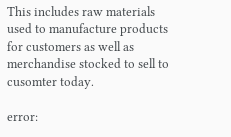This includes raw materials used to manufacture products for customers as well as merchandise stocked to sell to cusomter today.

error: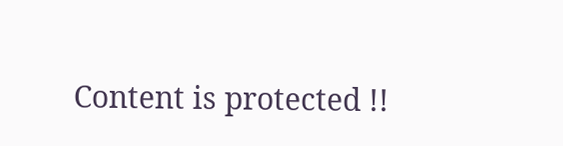Content is protected !!